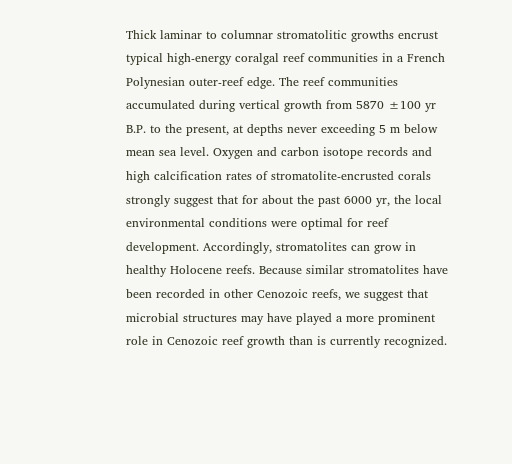Thick laminar to columnar stromatolitic growths encrust typical high-energy coralgal reef communities in a French Polynesian outer-reef edge. The reef communities accumulated during vertical growth from 5870 ±100 yr B.P. to the present, at depths never exceeding 5 m below mean sea level. Oxygen and carbon isotope records and high calcification rates of stromatolite-encrusted corals strongly suggest that for about the past 6000 yr, the local environmental conditions were optimal for reef development. Accordingly, stromatolites can grow in healthy Holocene reefs. Because similar stromatolites have been recorded in other Cenozoic reefs, we suggest that microbial structures may have played a more prominent role in Cenozoic reef growth than is currently recognized.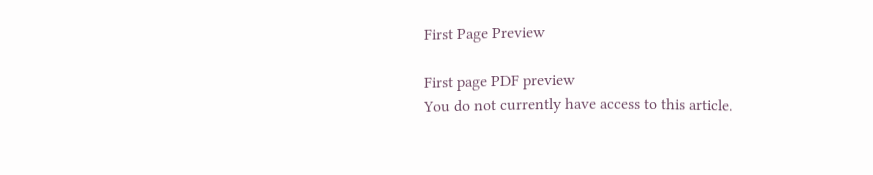First Page Preview

First page PDF preview
You do not currently have access to this article.